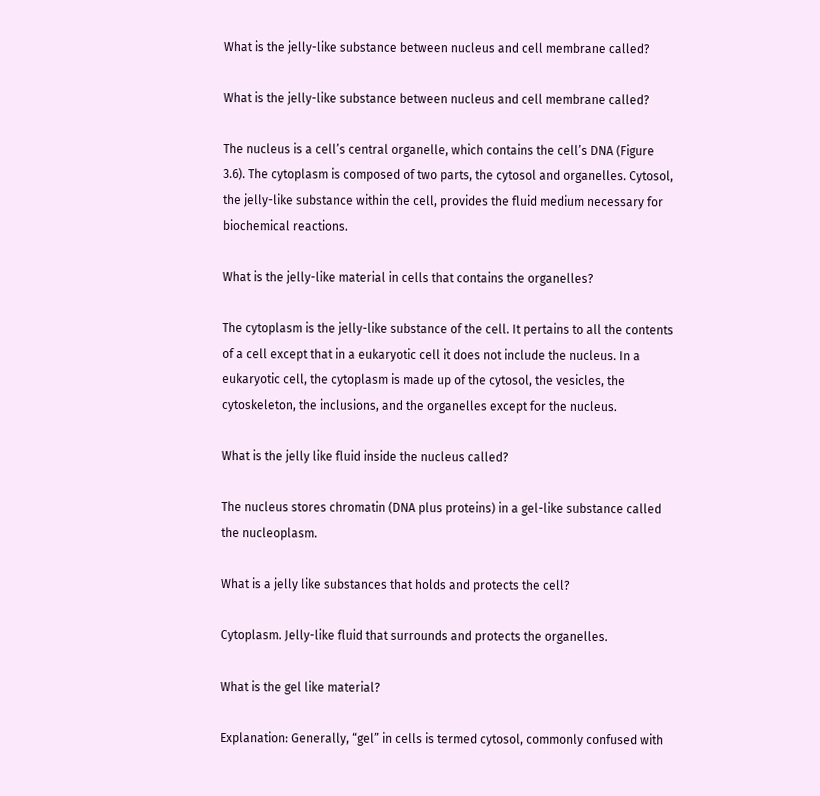What is the jelly-like substance between nucleus and cell membrane called?

What is the jelly-like substance between nucleus and cell membrane called?

The nucleus is a cell’s central organelle, which contains the cell’s DNA (Figure 3.6). The cytoplasm is composed of two parts, the cytosol and organelles. Cytosol, the jelly-like substance within the cell, provides the fluid medium necessary for biochemical reactions.

What is the jelly-like material in cells that contains the organelles?

The cytoplasm is the jelly-like substance of the cell. It pertains to all the contents of a cell except that in a eukaryotic cell it does not include the nucleus. In a eukaryotic cell, the cytoplasm is made up of the cytosol, the vesicles, the cytoskeleton, the inclusions, and the organelles except for the nucleus.

What is the jelly like fluid inside the nucleus called?

The nucleus stores chromatin (DNA plus proteins) in a gel-like substance called the nucleoplasm.

What is a jelly like substances that holds and protects the cell?

Cytoplasm. Jelly-like fluid that surrounds and protects the organelles.

What is the gel like material?

Explanation: Generally, “gel” in cells is termed cytosol, commonly confused with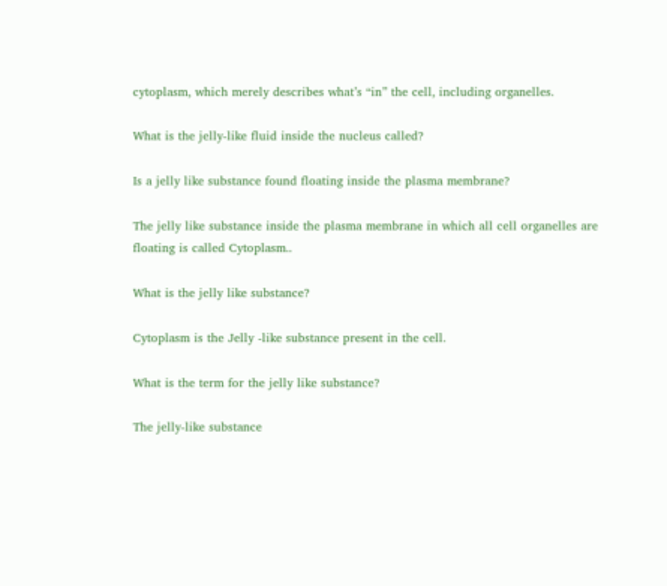cytoplasm, which merely describes what’s “in” the cell, including organelles.

What is the jelly-like fluid inside the nucleus called?

Is a jelly like substance found floating inside the plasma membrane?

The jelly like substance inside the plasma membrane in which all cell organelles are floating is called Cytoplasm..

What is the jelly like substance?

Cytoplasm is the Jelly -like substance present in the cell.

What is the term for the jelly like substance?

The jelly-like substance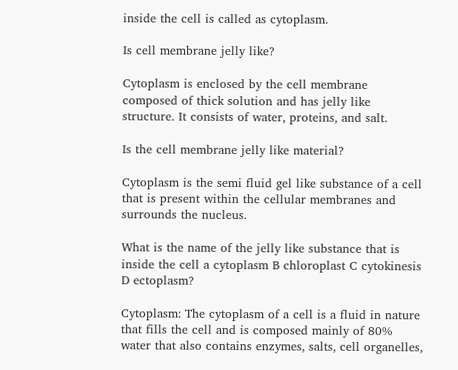inside the cell is called as cytoplasm.

Is cell membrane jelly like?

Cytoplasm is enclosed by the cell membrane composed of thick solution and has jelly like structure. It consists of water, proteins, and salt.

Is the cell membrane jelly like material?

Cytoplasm is the semi fluid gel like substance of a cell that is present within the cellular membranes and surrounds the nucleus.

What is the name of the jelly like substance that is inside the cell a cytoplasm B chloroplast C cytokinesis D ectoplasm?

Cytoplasm: The cytoplasm of a cell is a fluid in nature that fills the cell and is composed mainly of 80% water that also contains enzymes, salts, cell organelles,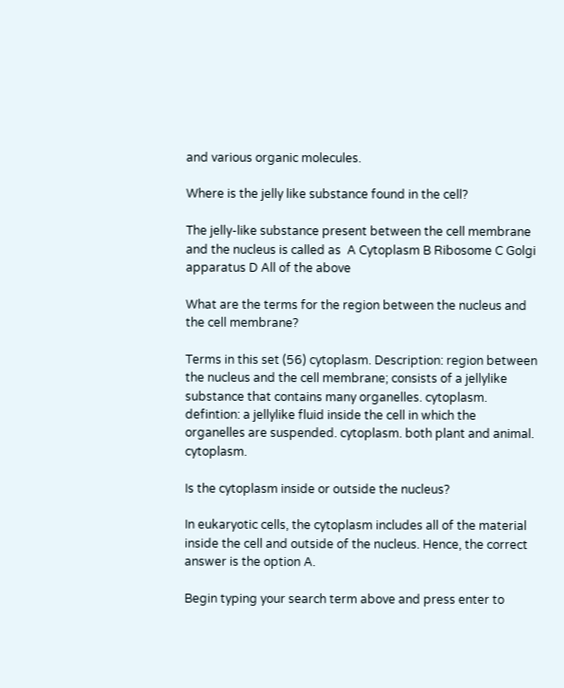and various organic molecules.

Where is the jelly like substance found in the cell?

The jelly-like substance present between the cell membrane and the nucleus is called as  A Cytoplasm B Ribosome C Golgi apparatus D All of the above

What are the terms for the region between the nucleus and the cell membrane?

Terms in this set (56) cytoplasm. Description: region between the nucleus and the cell membrane; consists of a jellylike substance that contains many organelles. cytoplasm. defintion: a jellylike fluid inside the cell in which the organelles are suspended. cytoplasm. both plant and animal. cytoplasm.

Is the cytoplasm inside or outside the nucleus?

In eukaryotic cells, the cytoplasm includes all of the material inside the cell and outside of the nucleus. Hence, the correct answer is the option A.

Begin typing your search term above and press enter to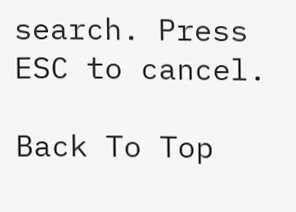search. Press ESC to cancel.

Back To Top